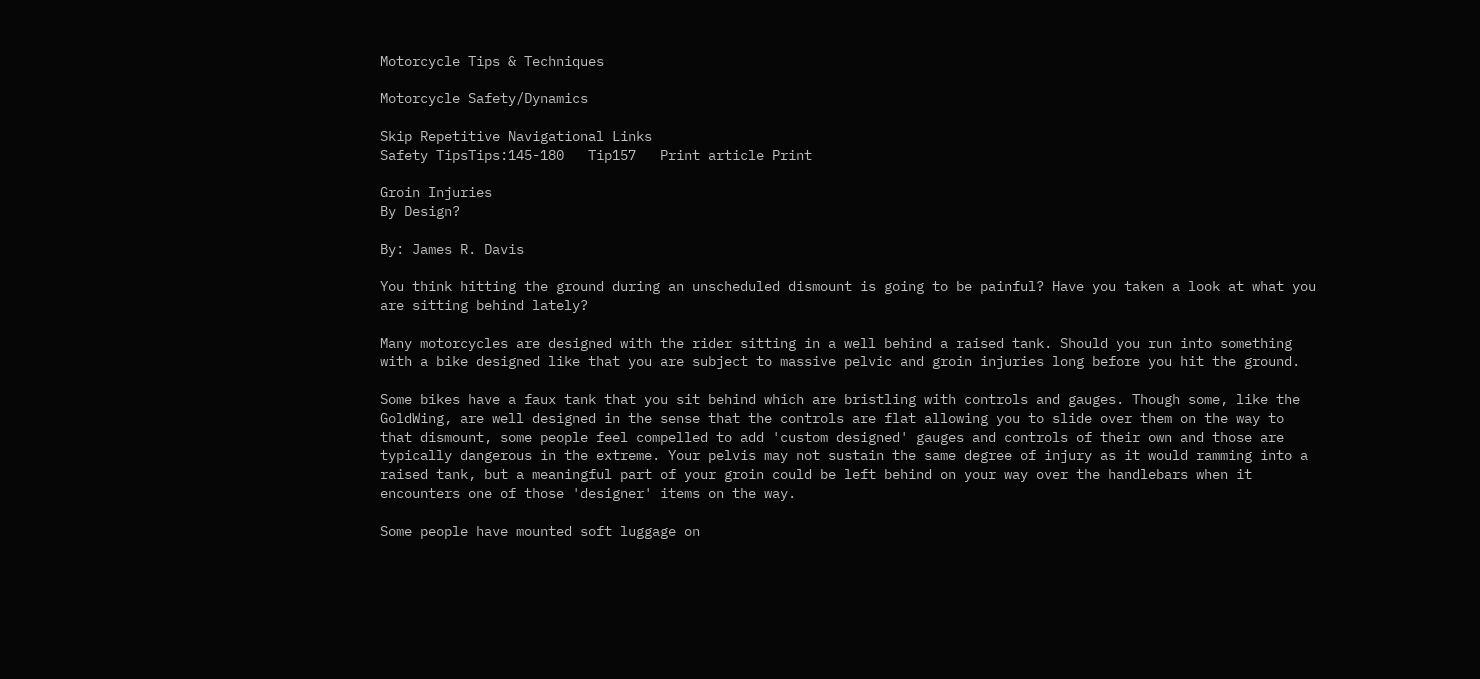Motorcycle Tips & Techniques

Motorcycle Safety/Dynamics

Skip Repetitive Navigational Links
Safety TipsTips:145-180   Tip157   Print article Print

Groin Injuries
By Design?

By: James R. Davis

You think hitting the ground during an unscheduled dismount is going to be painful? Have you taken a look at what you are sitting behind lately?

Many motorcycles are designed with the rider sitting in a well behind a raised tank. Should you run into something with a bike designed like that you are subject to massive pelvic and groin injuries long before you hit the ground.

Some bikes have a faux tank that you sit behind which are bristling with controls and gauges. Though some, like the GoldWing, are well designed in the sense that the controls are flat allowing you to slide over them on the way to that dismount, some people feel compelled to add 'custom designed' gauges and controls of their own and those are typically dangerous in the extreme. Your pelvis may not sustain the same degree of injury as it would ramming into a raised tank, but a meaningful part of your groin could be left behind on your way over the handlebars when it encounters one of those 'designer' items on the way.

Some people have mounted soft luggage on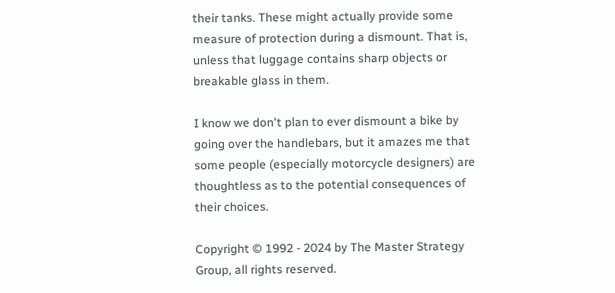their tanks. These might actually provide some measure of protection during a dismount. That is, unless that luggage contains sharp objects or breakable glass in them.

I know we don't plan to ever dismount a bike by going over the handlebars, but it amazes me that some people (especially motorcycle designers) are thoughtless as to the potential consequences of their choices.

Copyright © 1992 - 2024 by The Master Strategy Group, all rights reserved.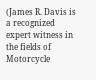(James R. Davis is a recognized expert witness in the fields of Motorcycle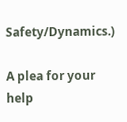Safety/Dynamics.)

A plea for your help